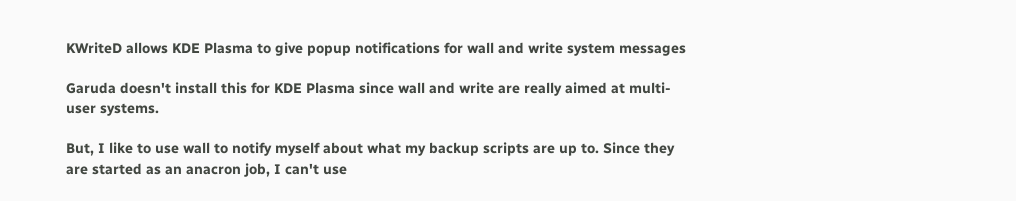KWriteD allows KDE Plasma to give popup notifications for wall and write system messages

Garuda doesn't install this for KDE Plasma since wall and write are really aimed at multi-user systems.

But, I like to use wall to notify myself about what my backup scripts are up to. Since they are started as an anacron job, I can't use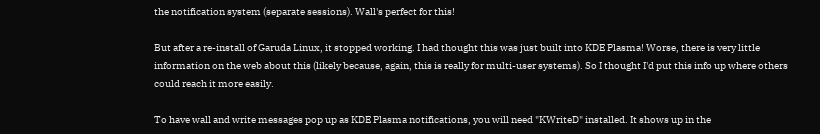the notification system (separate sessions). Wall's perfect for this!

But after a re-install of Garuda Linux, it stopped working. I had thought this was just built into KDE Plasma! Worse, there is very little information on the web about this (likely because, again, this is really for multi-user systems). So I thought I'd put this info up where others could reach it more easily.

To have wall and write messages pop up as KDE Plasma notifications, you will need "KWriteD" installed. It shows up in the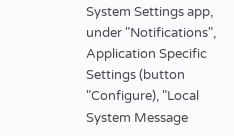System Settings app, under "Notifications", Application Specific Settings (button "Configure), "Local System Message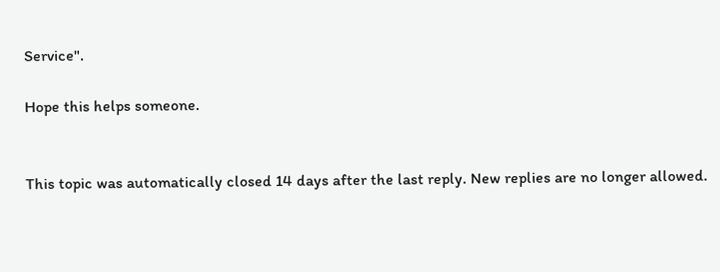Service".

Hope this helps someone.


This topic was automatically closed 14 days after the last reply. New replies are no longer allowed.